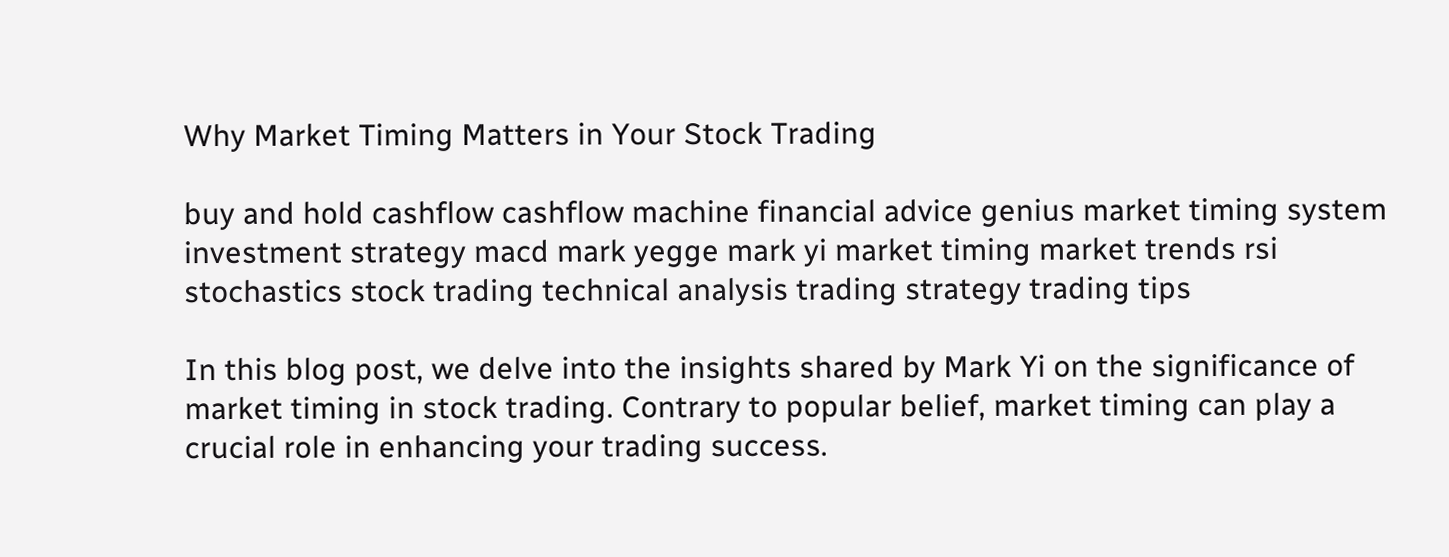Why Market Timing Matters in Your Stock Trading

buy and hold cashflow cashflow machine financial advice genius market timing system investment strategy macd mark yegge mark yi market timing market trends rsi stochastics stock trading technical analysis trading strategy trading tips

In this blog post, we delve into the insights shared by Mark Yi on the significance of market timing in stock trading. Contrary to popular belief, market timing can play a crucial role in enhancing your trading success.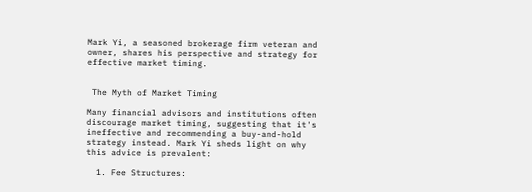Mark Yi, a seasoned brokerage firm veteran and owner, shares his perspective and strategy for effective market timing.


 The Myth of Market Timing

Many financial advisors and institutions often discourage market timing, suggesting that it's ineffective and recommending a buy-and-hold strategy instead. Mark Yi sheds light on why this advice is prevalent:

  1. Fee Structures: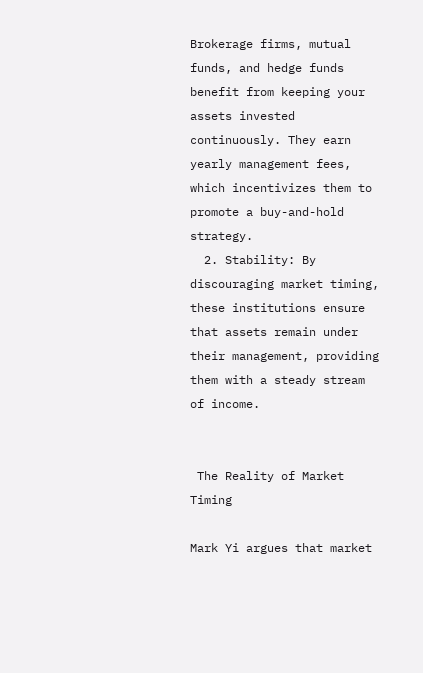Brokerage firms, mutual funds, and hedge funds benefit from keeping your assets invested continuously. They earn yearly management fees, which incentivizes them to promote a buy-and-hold strategy.
  2. Stability: By discouraging market timing, these institutions ensure that assets remain under their management, providing them with a steady stream of income.


 The Reality of Market Timing

Mark Yi argues that market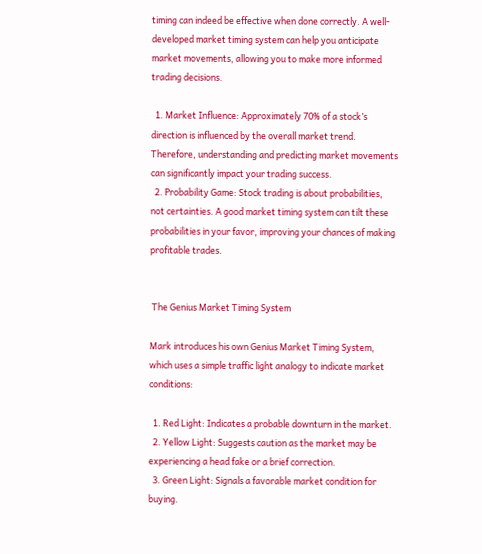timing can indeed be effective when done correctly. A well-developed market timing system can help you anticipate market movements, allowing you to make more informed trading decisions.

  1. Market Influence: Approximately 70% of a stock’s direction is influenced by the overall market trend. Therefore, understanding and predicting market movements can significantly impact your trading success.
  2. Probability Game: Stock trading is about probabilities, not certainties. A good market timing system can tilt these probabilities in your favor, improving your chances of making profitable trades.


 The Genius Market Timing System

Mark introduces his own Genius Market Timing System, which uses a simple traffic light analogy to indicate market conditions:

  1. Red Light: Indicates a probable downturn in the market.
  2. Yellow Light: Suggests caution as the market may be experiencing a head fake or a brief correction.
  3. Green Light: Signals a favorable market condition for buying.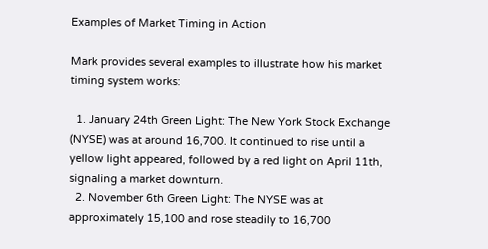Examples of Market Timing in Action

Mark provides several examples to illustrate how his market timing system works:

  1. January 24th Green Light: The New York Stock Exchange (NYSE) was at around 16,700. It continued to rise until a yellow light appeared, followed by a red light on April 11th, signaling a market downturn.
  2. November 6th Green Light: The NYSE was at approximately 15,100 and rose steadily to 16,700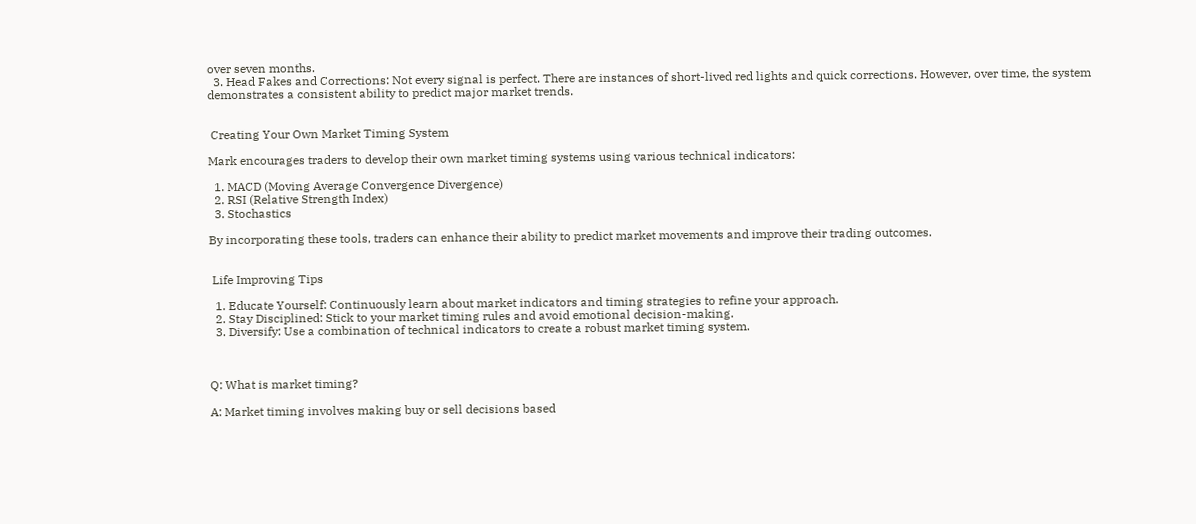over seven months.
  3. Head Fakes and Corrections: Not every signal is perfect. There are instances of short-lived red lights and quick corrections. However, over time, the system demonstrates a consistent ability to predict major market trends.


 Creating Your Own Market Timing System

Mark encourages traders to develop their own market timing systems using various technical indicators:

  1. MACD (Moving Average Convergence Divergence)
  2. RSI (Relative Strength Index)
  3. Stochastics

By incorporating these tools, traders can enhance their ability to predict market movements and improve their trading outcomes.


 Life Improving Tips

  1. Educate Yourself: Continuously learn about market indicators and timing strategies to refine your approach.
  2. Stay Disciplined: Stick to your market timing rules and avoid emotional decision-making.
  3. Diversify: Use a combination of technical indicators to create a robust market timing system.



Q: What is market timing?

A: Market timing involves making buy or sell decisions based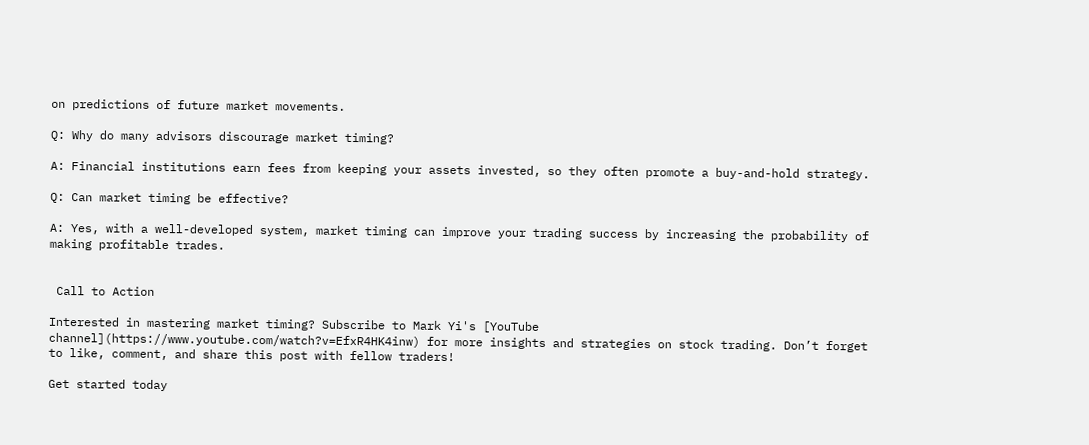on predictions of future market movements.

Q: Why do many advisors discourage market timing?

A: Financial institutions earn fees from keeping your assets invested, so they often promote a buy-and-hold strategy.

Q: Can market timing be effective?

A: Yes, with a well-developed system, market timing can improve your trading success by increasing the probability of making profitable trades.


 Call to Action

Interested in mastering market timing? Subscribe to Mark Yi's [YouTube channel](https://www.youtube.com/watch?v=EfxR4HK4inw) for more insights and strategies on stock trading. Don’t forget to like, comment, and share this post with fellow traders!

Get started today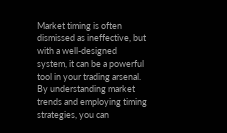Market timing is often dismissed as ineffective, but with a well-designed system, it can be a powerful tool in your trading arsenal. By understanding market trends and employing timing strategies, you can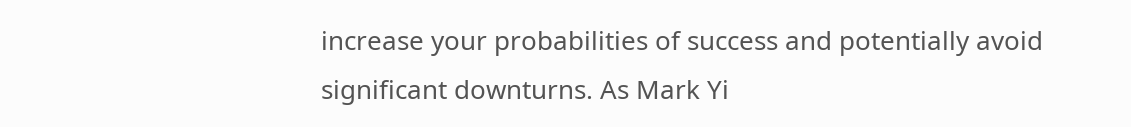increase your probabilities of success and potentially avoid significant downturns. As Mark Yi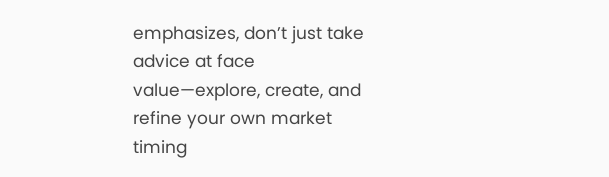emphasizes, don’t just take advice at face value—explore, create, and refine your own market timing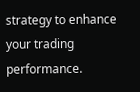strategy to enhance your trading performance.